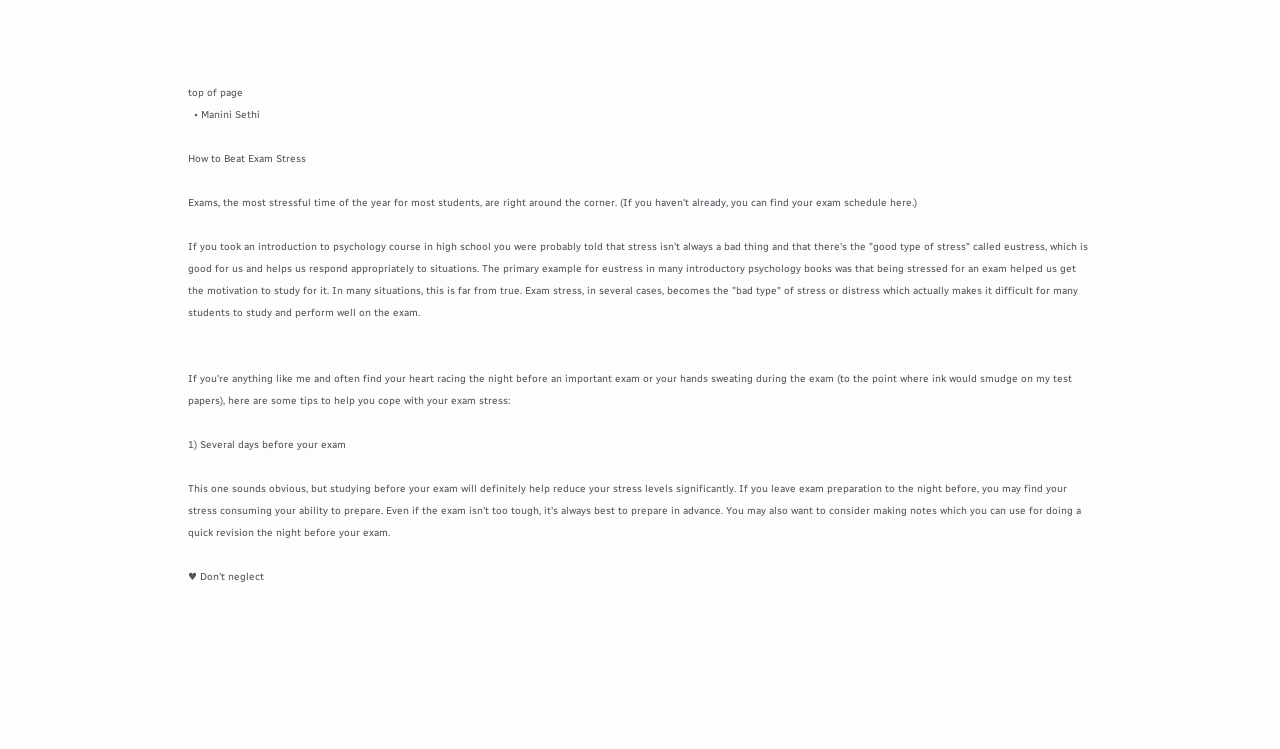top of page
  • Manini Sethi

How to Beat Exam Stress

Exams, the most stressful time of the year for most students, are right around the corner. (If you haven't already, you can find your exam schedule here.)

If you took an introduction to psychology course in high school you were probably told that stress isn't always a bad thing and that there's the "good type of stress" called eustress, which is good for us and helps us respond appropriately to situations. The primary example for eustress in many introductory psychology books was that being stressed for an exam helped us get the motivation to study for it. In many situations, this is far from true. Exam stress, in several cases, becomes the "bad type" of stress or distress which actually makes it difficult for many students to study and perform well on the exam.


If you're anything like me and often find your heart racing the night before an important exam or your hands sweating during the exam (to the point where ink would smudge on my test papers), here are some tips to help you cope with your exam stress:

1) Several days before your exam

This one sounds obvious, but studying before your exam will definitely help reduce your stress levels significantly. If you leave exam preparation to the night before, you may find your stress consuming your ability to prepare. Even if the exam isn't too tough, it's always best to prepare in advance. You may also want to consider making notes which you can use for doing a quick revision the night before your exam.

♥ Don't neglect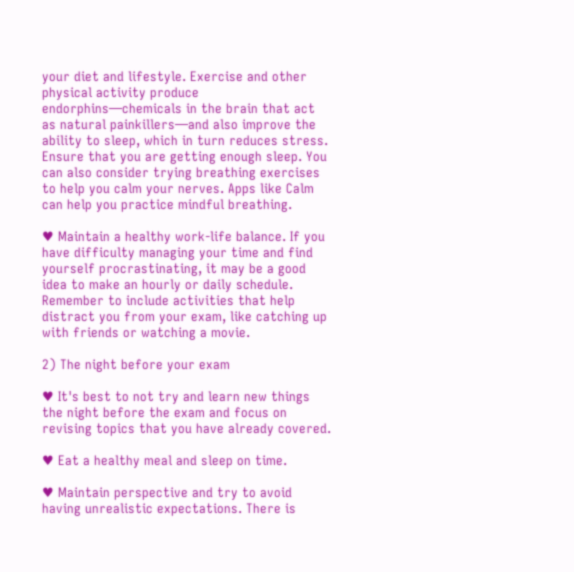your diet and lifestyle. Exercise and other physical activity produce endorphins—chemicals in the brain that act as natural painkillers—and also improve the ability to sleep, which in turn reduces stress. Ensure that you are getting enough sleep. You can also consider trying breathing exercises to help you calm your nerves. Apps like Calm can help you practice mindful breathing.

♥ Maintain a healthy work-life balance. If you have difficulty managing your time and find yourself procrastinating, it may be a good idea to make an hourly or daily schedule. Remember to include activities that help distract you from your exam, like catching up with friends or watching a movie.

2) The night before your exam

♥ It's best to not try and learn new things the night before the exam and focus on revising topics that you have already covered.

♥ Eat a healthy meal and sleep on time.

♥ Maintain perspective and try to avoid having unrealistic expectations. There is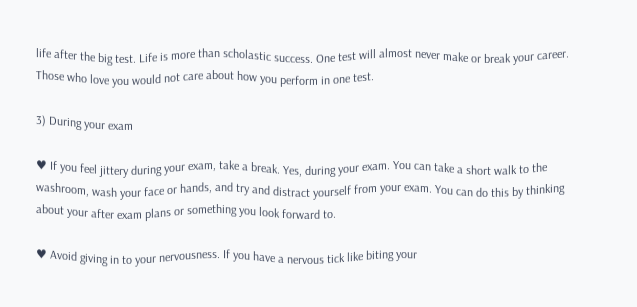life after the big test. Life is more than scholastic success. One test will almost never make or break your career. Those who love you would not care about how you perform in one test.

3) During your exam

♥ If you feel jittery during your exam, take a break. Yes, during your exam. You can take a short walk to the washroom, wash your face or hands, and try and distract yourself from your exam. You can do this by thinking about your after exam plans or something you look forward to.

♥ Avoid giving in to your nervousness. If you have a nervous tick like biting your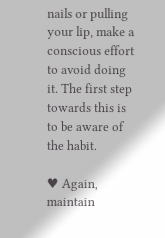nails or pulling your lip, make a conscious effort to avoid doing it. The first step towards this is to be aware of the habit.

♥ Again, maintain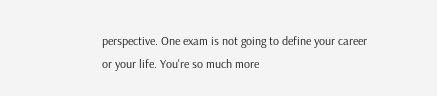perspective. One exam is not going to define your career or your life. You're so much more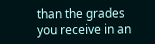than the grades you receive in an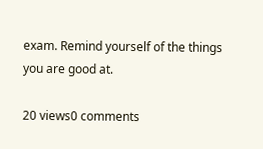exam. Remind yourself of the things you are good at.

20 views0 comments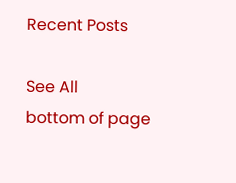Recent Posts

See All
bottom of page